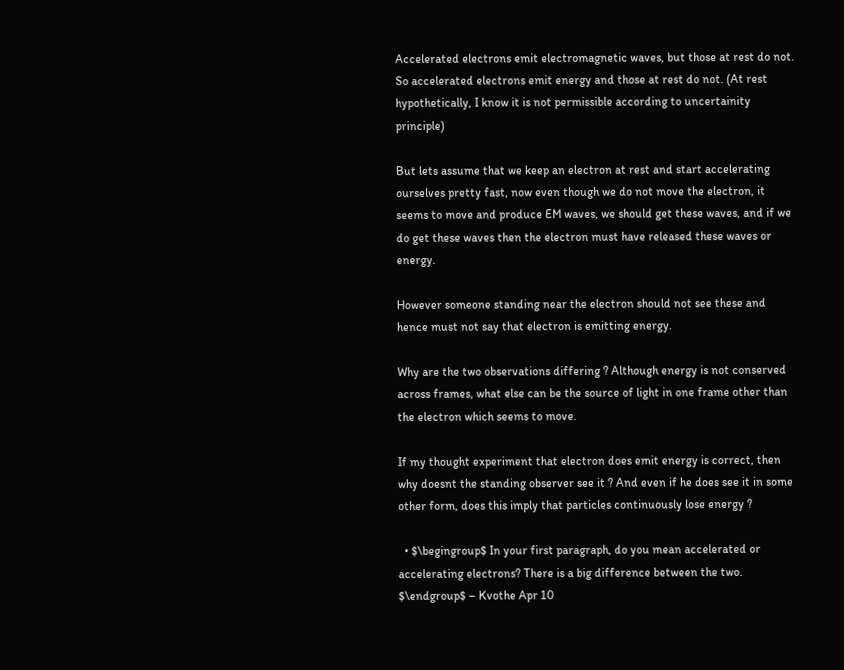Accelerated electrons emit electromagnetic waves, but those at rest do not. So accelerated electrons emit energy and those at rest do not. (At rest hypothetically, I know it is not permissible according to uncertainity principle)

But lets assume that we keep an electron at rest and start accelerating ourselves pretty fast, now even though we do not move the electron, it seems to move and produce EM waves, we should get these waves, and if we do get these waves then the electron must have released these waves or energy.

However someone standing near the electron should not see these and hence must not say that electron is emitting energy.

Why are the two observations differing ? Although energy is not conserved across frames, what else can be the source of light in one frame other than the electron which seems to move.

If my thought experiment that electron does emit energy is correct, then why doesnt the standing observer see it ? And even if he does see it in some other form, does this imply that particles continuously lose energy ?

  • $\begingroup$ In your first paragraph, do you mean accelerated or accelerating electrons? There is a big difference between the two. $\endgroup$ – Kvothe Apr 10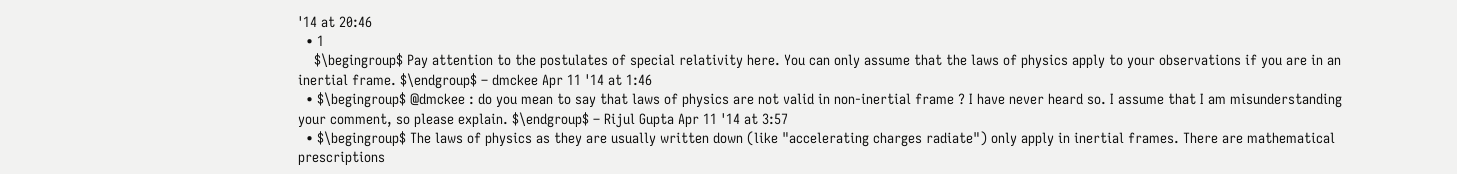'14 at 20:46
  • 1
    $\begingroup$ Pay attention to the postulates of special relativity here. You can only assume that the laws of physics apply to your observations if you are in an inertial frame. $\endgroup$ – dmckee Apr 11 '14 at 1:46
  • $\begingroup$ @dmckee : do you mean to say that laws of physics are not valid in non-inertial frame ? I have never heard so. I assume that I am misunderstanding your comment, so please explain. $\endgroup$ – Rijul Gupta Apr 11 '14 at 3:57
  • $\begingroup$ The laws of physics as they are usually written down (like "accelerating charges radiate") only apply in inertial frames. There are mathematical prescriptions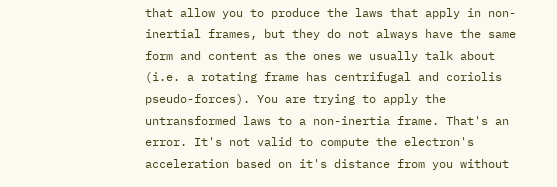that allow you to produce the laws that apply in non-inertial frames, but they do not always have the same form and content as the ones we usually talk about (i.e. a rotating frame has centrifugal and coriolis pseudo-forces). You are trying to apply the untransformed laws to a non-inertia frame. That's an error. It's not valid to compute the electron's acceleration based on it's distance from you without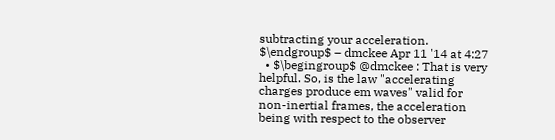subtracting your acceleration. $\endgroup$ – dmckee Apr 11 '14 at 4:27
  • $\begingroup$ @dmckee : That is very helpful. So, is the law "accelerating charges produce em waves" valid for non-inertial frames, the acceleration being with respect to the observer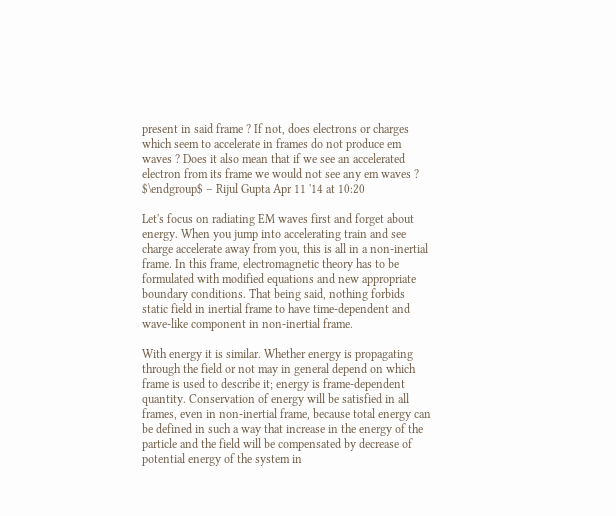present in said frame ? If not, does electrons or charges which seem to accelerate in frames do not produce em waves ? Does it also mean that if we see an accelerated electron from its frame we would not see any em waves ? $\endgroup$ – Rijul Gupta Apr 11 '14 at 10:20

Let's focus on radiating EM waves first and forget about energy. When you jump into accelerating train and see charge accelerate away from you, this is all in a non-inertial frame. In this frame, electromagnetic theory has to be formulated with modified equations and new appropriate boundary conditions. That being said, nothing forbids static field in inertial frame to have time-dependent and wave-like component in non-inertial frame.

With energy it is similar. Whether energy is propagating through the field or not may in general depend on which frame is used to describe it; energy is frame-dependent quantity. Conservation of energy will be satisfied in all frames, even in non-inertial frame, because total energy can be defined in such a way that increase in the energy of the particle and the field will be compensated by decrease of potential energy of the system in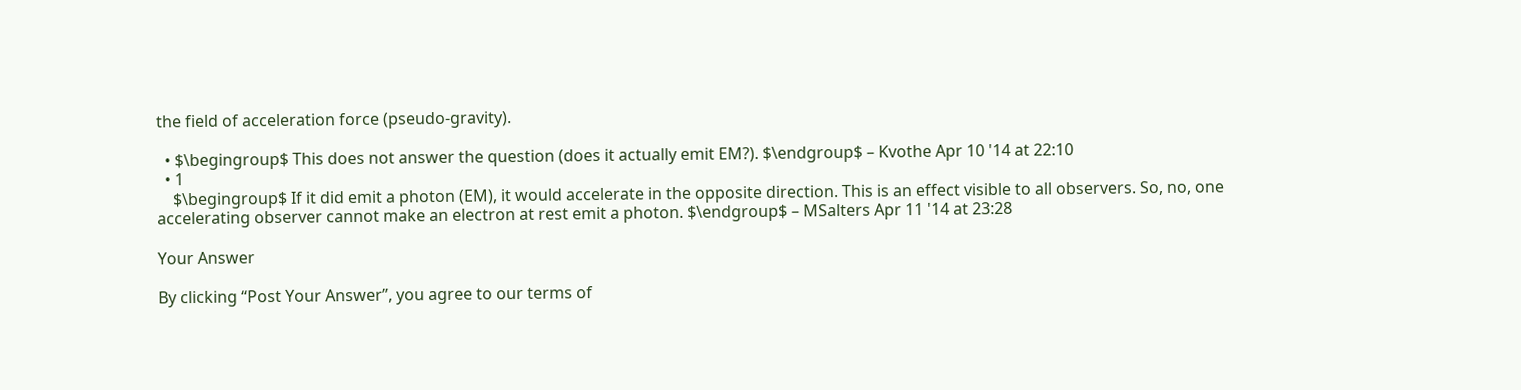the field of acceleration force (pseudo-gravity).

  • $\begingroup$ This does not answer the question (does it actually emit EM?). $\endgroup$ – Kvothe Apr 10 '14 at 22:10
  • 1
    $\begingroup$ If it did emit a photon (EM), it would accelerate in the opposite direction. This is an effect visible to all observers. So, no, one accelerating observer cannot make an electron at rest emit a photon. $\endgroup$ – MSalters Apr 11 '14 at 23:28

Your Answer

By clicking “Post Your Answer”, you agree to our terms of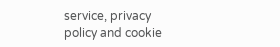service, privacy policy and cookie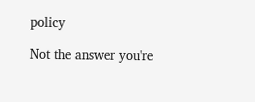policy

Not the answer you're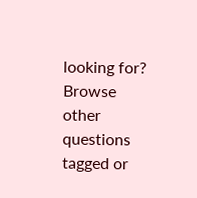looking for? Browse other questions tagged or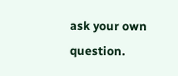ask your own question.